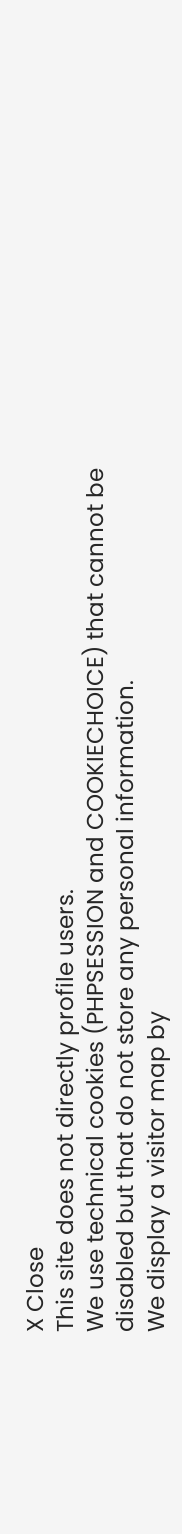X Close
This site does not directly profile users.
We use technical cookies (PHPSESSION and COOKIECHOICE) that cannot be disabled but that do not store any personal information.
We display a visitor map by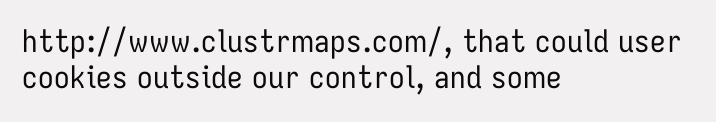http://www.clustrmaps.com/, that could user cookies outside our control, and some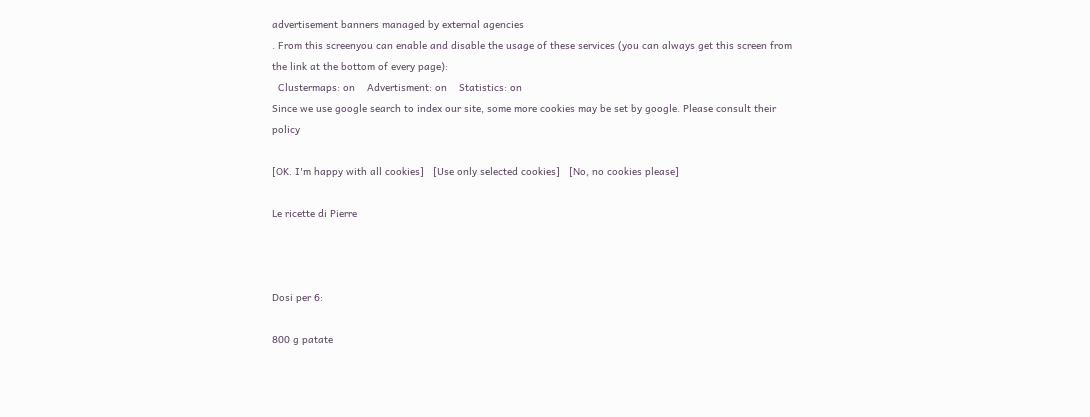advertisement banners managed by external agencies
. From this screenyou can enable and disable the usage of these services (you can always get this screen from the link at the bottom of every page):
  Clustermaps: on    Advertisment: on    Statistics: on
Since we use google search to index our site, some more cookies may be set by google. Please consult their policy

[OK. I'm happy with all cookies]   [Use only selected cookies]   [No, no cookies please]

Le ricette di Pierre



Dosi per 6:

800 g patate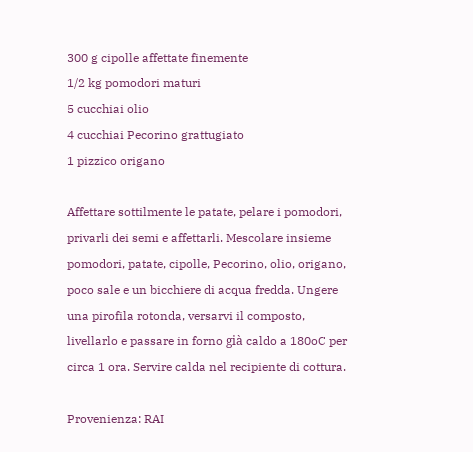300 g cipolle affettate finemente
1/2 kg pomodori maturi
5 cucchiai olio
4 cucchiai Pecorino grattugiato
1 pizzico origano

Affettare sottilmente le patate, pelare i pomodori, privarli dei semi e affettarli. Mescolare insieme pomodori, patate, cipolle, Pecorino, olio, origano, poco sale e un bicchiere di acqua fredda. Ungere una pirofila rotonda, versarvi il composto, livellarlo e passare in forno già caldo a 180oC per circa 1 ora. Servire calda nel recipiente di cottura.

Provenienza: RAI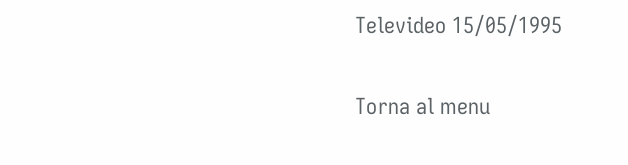Televideo 15/05/1995

Torna al menu